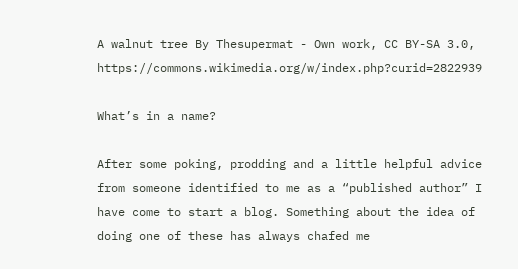A walnut tree By Thesupermat - Own work, CC BY-SA 3.0, https://commons.wikimedia.org/w/index.php?curid=2822939

What’s in a name?

After some poking, prodding and a little helpful advice from someone identified to me as a “published author” I have come to start a blog. Something about the idea of doing one of these has always chafed me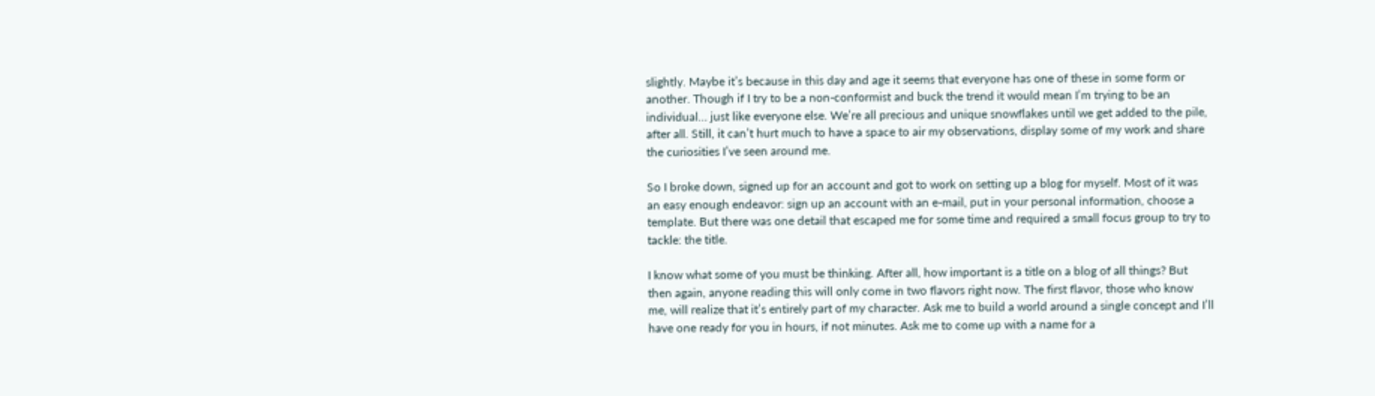slightly. Maybe it’s because in this day and age it seems that everyone has one of these in some form or another. Though if I try to be a non-conformist and buck the trend it would mean I’m trying to be an individual… just like everyone else. We’re all precious and unique snowflakes until we get added to the pile, after all. Still, it can’t hurt much to have a space to air my observations, display some of my work and share the curiosities I’ve seen around me.

So I broke down, signed up for an account and got to work on setting up a blog for myself. Most of it was an easy enough endeavor: sign up an account with an e-mail, put in your personal information, choose a template. But there was one detail that escaped me for some time and required a small focus group to try to tackle: the title.

I know what some of you must be thinking. After all, how important is a title on a blog of all things? But then again, anyone reading this will only come in two flavors right now. The first flavor, those who know me, will realize that it’s entirely part of my character. Ask me to build a world around a single concept and I’ll have one ready for you in hours, if not minutes. Ask me to come up with a name for a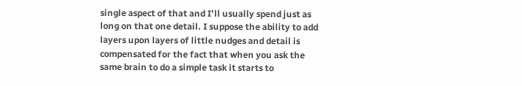single aspect of that and I’ll usually spend just as long on that one detail. I suppose the ability to add layers upon layers of little nudges and detail is compensated for the fact that when you ask the same brain to do a simple task it starts to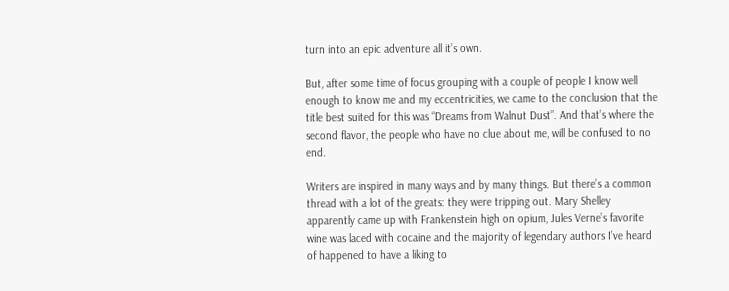turn into an epic adventure all it’s own.

But, after some time of focus grouping with a couple of people I know well enough to know me and my eccentricities, we came to the conclusion that the title best suited for this was “Dreams from Walnut Dust”. And that’s where the second flavor, the people who have no clue about me, will be confused to no end.

Writers are inspired in many ways and by many things. But there’s a common thread with a lot of the greats: they were tripping out. Mary Shelley apparently came up with Frankenstein high on opium, Jules Verne’s favorite wine was laced with cocaine and the majority of legendary authors I’ve heard of happened to have a liking to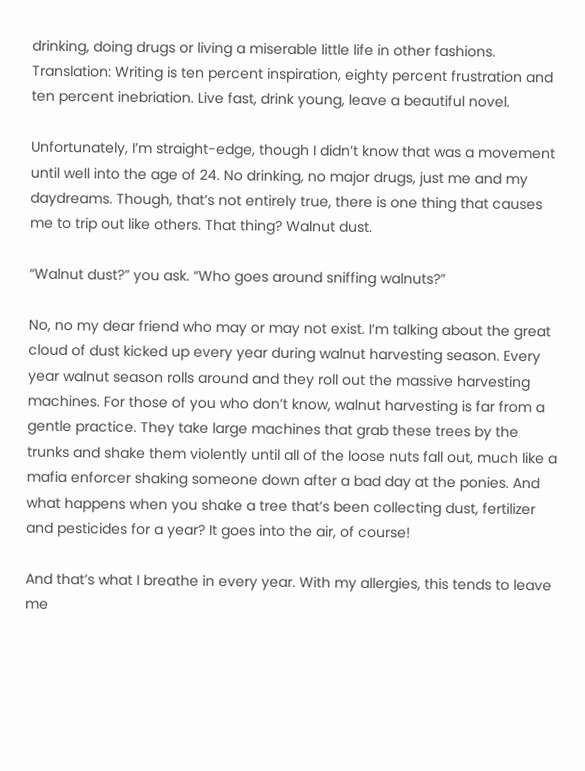drinking, doing drugs or living a miserable little life in other fashions. Translation: Writing is ten percent inspiration, eighty percent frustration and ten percent inebriation. Live fast, drink young, leave a beautiful novel.

Unfortunately, I’m straight-edge, though I didn’t know that was a movement until well into the age of 24. No drinking, no major drugs, just me and my daydreams. Though, that’s not entirely true, there is one thing that causes me to trip out like others. That thing? Walnut dust.

“Walnut dust?” you ask. “Who goes around sniffing walnuts?”

No, no my dear friend who may or may not exist. I’m talking about the great cloud of dust kicked up every year during walnut harvesting season. Every year walnut season rolls around and they roll out the massive harvesting machines. For those of you who don’t know, walnut harvesting is far from a gentle practice. They take large machines that grab these trees by the trunks and shake them violently until all of the loose nuts fall out, much like a mafia enforcer shaking someone down after a bad day at the ponies. And what happens when you shake a tree that’s been collecting dust, fertilizer and pesticides for a year? It goes into the air, of course!

And that’s what I breathe in every year. With my allergies, this tends to leave me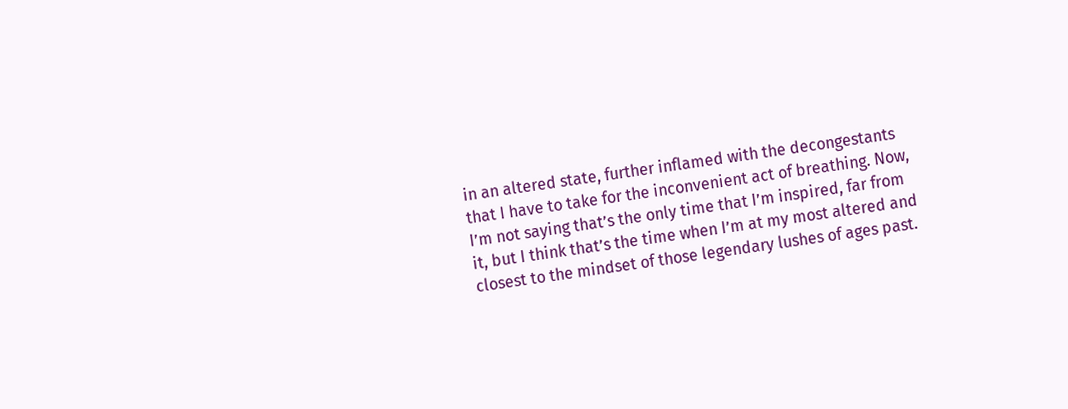in an altered state, further inflamed with the decongestants that I have to take for the inconvenient act of breathing. Now, I’m not saying that’s the only time that I’m inspired, far from it, but I think that’s the time when I’m at my most altered and closest to the mindset of those legendary lushes of ages past.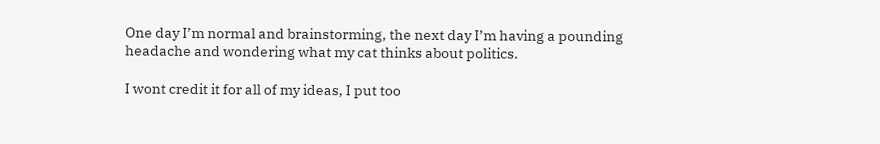One day I’m normal and brainstorming, the next day I’m having a pounding headache and wondering what my cat thinks about politics.

I wont credit it for all of my ideas, I put too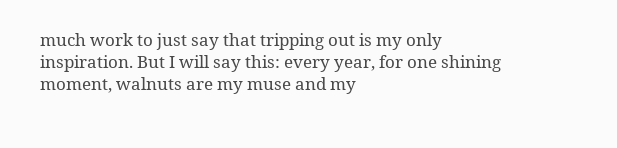much work to just say that tripping out is my only inspiration. But I will say this: every year, for one shining moment, walnuts are my muse and my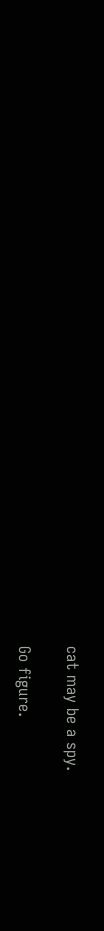cat may be a spy.

Go figure.